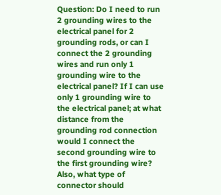Question: Do I need to run 2 grounding wires to the electrical panel for 2 grounding rods, or can I connect the 2 grounding wires and run only 1 grounding wire to the electrical panel? If I can use only 1 grounding wire to the electrical panel; at what distance from the grounding rod connection would I connect the second grounding wire to the first grounding wire? Also, what type of connector should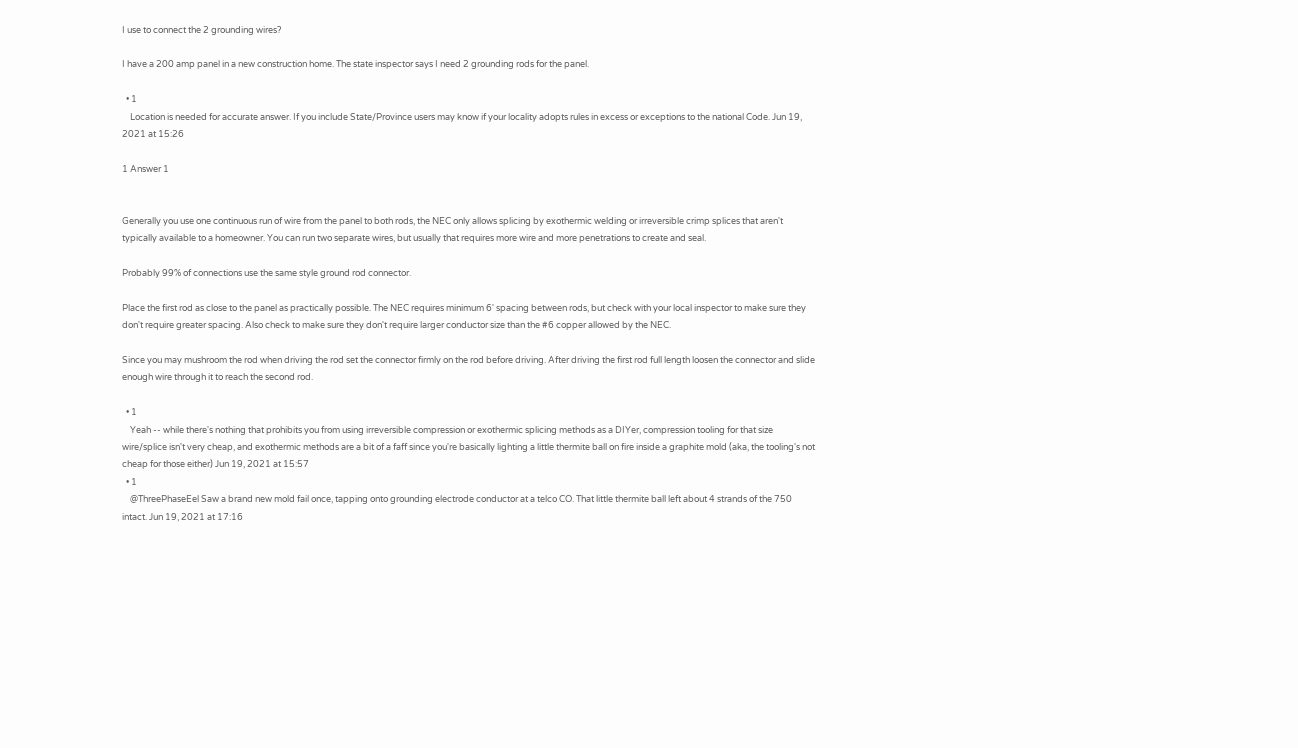I use to connect the 2 grounding wires?

I have a 200 amp panel in a new construction home. The state inspector says I need 2 grounding rods for the panel.

  • 1
    Location is needed for accurate answer. If you include State/Province users may know if your locality adopts rules in excess or exceptions to the national Code. Jun 19, 2021 at 15:26

1 Answer 1


Generally you use one continuous run of wire from the panel to both rods, the NEC only allows splicing by exothermic welding or irreversible crimp splices that aren't typically available to a homeowner. You can run two separate wires, but usually that requires more wire and more penetrations to create and seal.

Probably 99% of connections use the same style ground rod connector.

Place the first rod as close to the panel as practically possible. The NEC requires minimum 6' spacing between rods, but check with your local inspector to make sure they don't require greater spacing. Also check to make sure they don't require larger conductor size than the #6 copper allowed by the NEC.

Since you may mushroom the rod when driving the rod set the connector firmly on the rod before driving. After driving the first rod full length loosen the connector and slide enough wire through it to reach the second rod.

  • 1
    Yeah -- while there's nothing that prohibits you from using irreversible compression or exothermic splicing methods as a DIYer, compression tooling for that size wire/splice isn't very cheap, and exothermic methods are a bit of a faff since you're basically lighting a little thermite ball on fire inside a graphite mold (aka, the tooling's not cheap for those either) Jun 19, 2021 at 15:57
  • 1
    @ThreePhaseEel Saw a brand new mold fail once, tapping onto grounding electrode conductor at a telco CO. That little thermite ball left about 4 strands of the 750 intact. Jun 19, 2021 at 17:16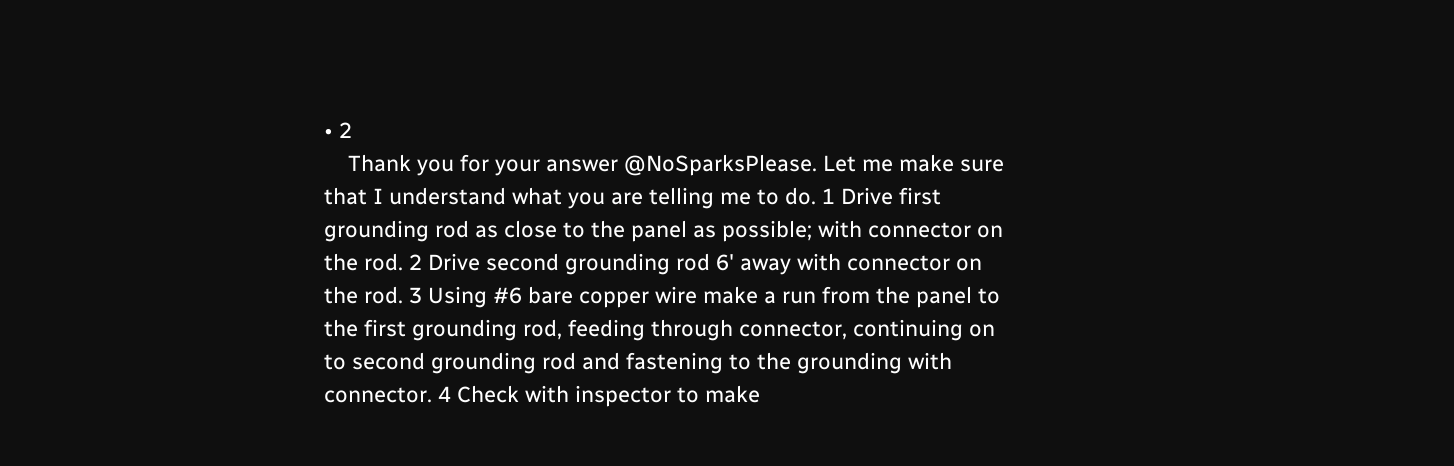• 2
    Thank you for your answer @NoSparksPlease. Let me make sure that I understand what you are telling me to do. 1 Drive first grounding rod as close to the panel as possible; with connector on the rod. 2 Drive second grounding rod 6' away with connector on the rod. 3 Using #6 bare copper wire make a run from the panel to the first grounding rod, feeding through connector, continuing on to second grounding rod and fastening to the grounding with connector. 4 Check with inspector to make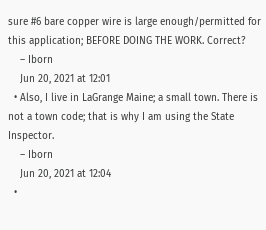sure #6 bare copper wire is large enough/permitted for this application; BEFORE DOING THE WORK. Correct?
    – Iborn
    Jun 20, 2021 at 12:01
  • Also, I live in LaGrange Maine; a small town. There is not a town code; that is why I am using the State Inspector.
    – Iborn
    Jun 20, 2021 at 12:04
  •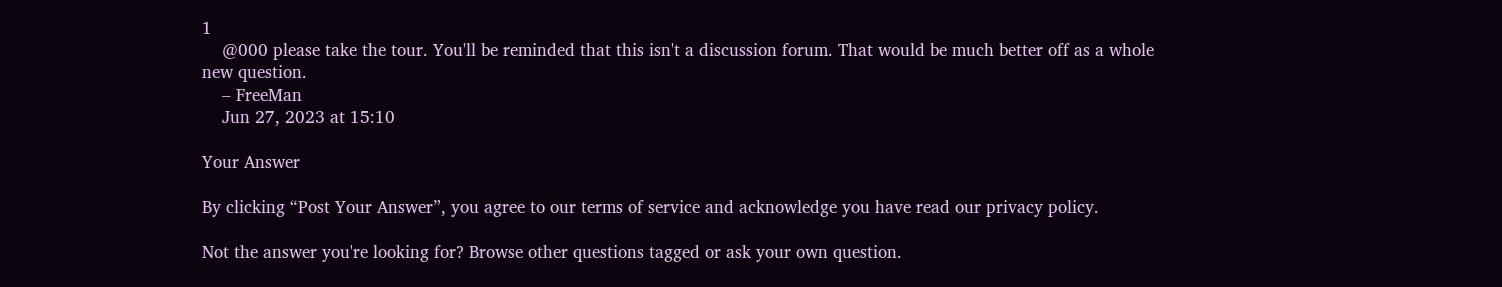1
    @000 please take the tour. You'll be reminded that this isn't a discussion forum. That would be much better off as a whole new question.
    – FreeMan
    Jun 27, 2023 at 15:10

Your Answer

By clicking “Post Your Answer”, you agree to our terms of service and acknowledge you have read our privacy policy.

Not the answer you're looking for? Browse other questions tagged or ask your own question.